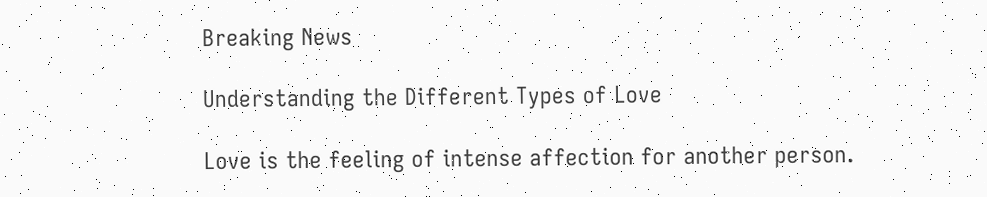Breaking News

Understanding the Different Types of Love

Love is the feeling of intense affection for another person.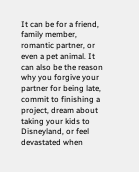It can be for a friend, family member, romantic partner, or even a pet animal. It can also be the reason why you forgive your partner for being late, commit to finishing a project, dream about taking your kids to Disneyland, or feel devastated when